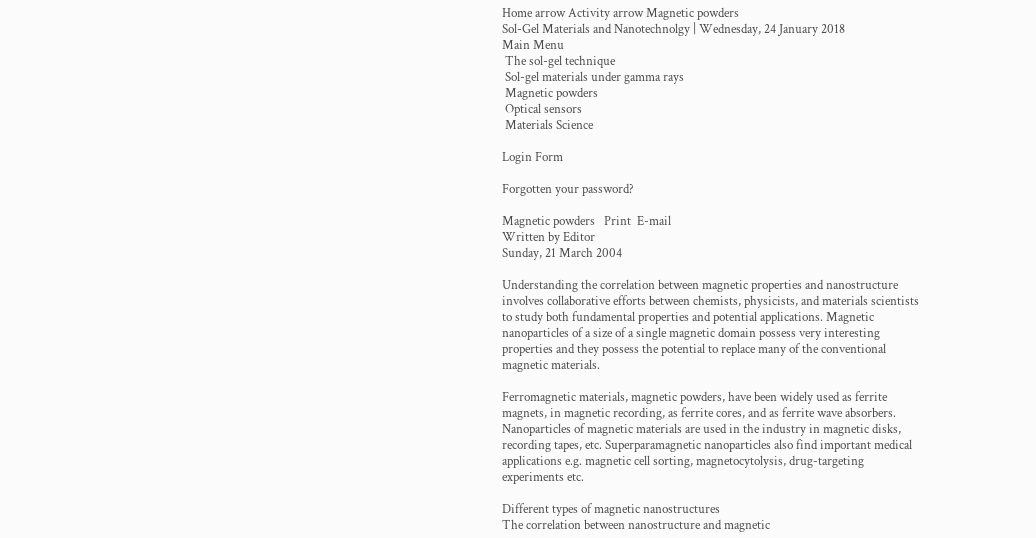Home arrow Activity arrow Magnetic powders
Sol-Gel Materials and Nanotechnolgy | Wednesday, 24 January 2018
Main Menu
 The sol-gel technique
 Sol-gel materials under gamma rays
 Magnetic powders
 Optical sensors
 Materials Science

Login Form

Forgotten your password?

Magnetic powders   Print  E-mail
Written by Editor
Sunday, 21 March 2004

Understanding the correlation between magnetic properties and nanostructure involves collaborative efforts between chemists, physicists, and materials scientists to study both fundamental properties and potential applications. Magnetic nanoparticles of a size of a single magnetic domain possess very interesting properties and they possess the potential to replace many of the conventional magnetic materials.

Ferromagnetic materials, magnetic powders, have been widely used as ferrite magnets, in magnetic recording, as ferrite cores, and as ferrite wave absorbers. Nanoparticles of magnetic materials are used in the industry in magnetic disks, recording tapes, etc. Superparamagnetic nanoparticles also find important medical applications e.g. magnetic cell sorting, magnetocytolysis, drug-targeting experiments etc.

Different types of magnetic nanostructures
The correlation between nanostructure and magnetic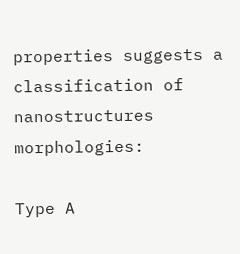properties suggests a classification of nanostructures morphologies:

Type A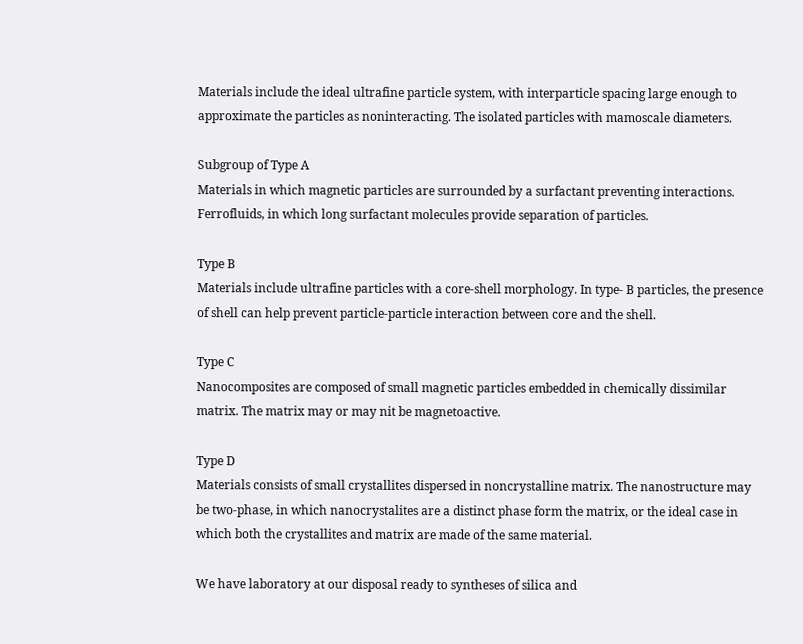Materials include the ideal ultrafine particle system, with interparticle spacing large enough to approximate the particles as noninteracting. The isolated particles with mamoscale diameters.

Subgroup of Type A
Materials in which magnetic particles are surrounded by a surfactant preventing interactions. Ferrofluids, in which long surfactant molecules provide separation of particles.

Type B
Materials include ultrafine particles with a core-shell morphology. In type- B particles, the presence of shell can help prevent particle-particle interaction between core and the shell.

Type C
Nanocomposites are composed of small magnetic particles embedded in chemically dissimilar matrix. The matrix may or may nit be magnetoactive.

Type D
Materials consists of small crystallites dispersed in noncrystalline matrix. The nanostructure may be two-phase, in which nanocrystalites are a distinct phase form the matrix, or the ideal case in which both the crystallites and matrix are made of the same material.

We have laboratory at our disposal ready to syntheses of silica and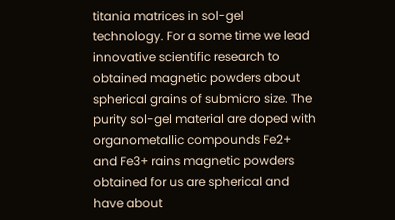titania matrices in sol-gel technology. For a some time we lead innovative scientific research to obtained magnetic powders about spherical grains of submicro size. The purity sol-gel material are doped with organometallic compounds Fe2+ and Fe3+ rains magnetic powders obtained for us are spherical and have about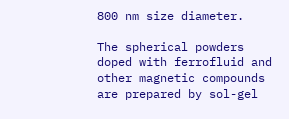800 nm size diameter.

The spherical powders doped with ferrofluid and other magnetic compounds are prepared by sol-gel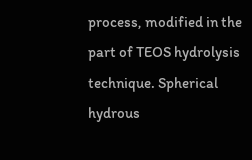process, modified in the part of TEOS hydrolysis technique. Spherical hydrous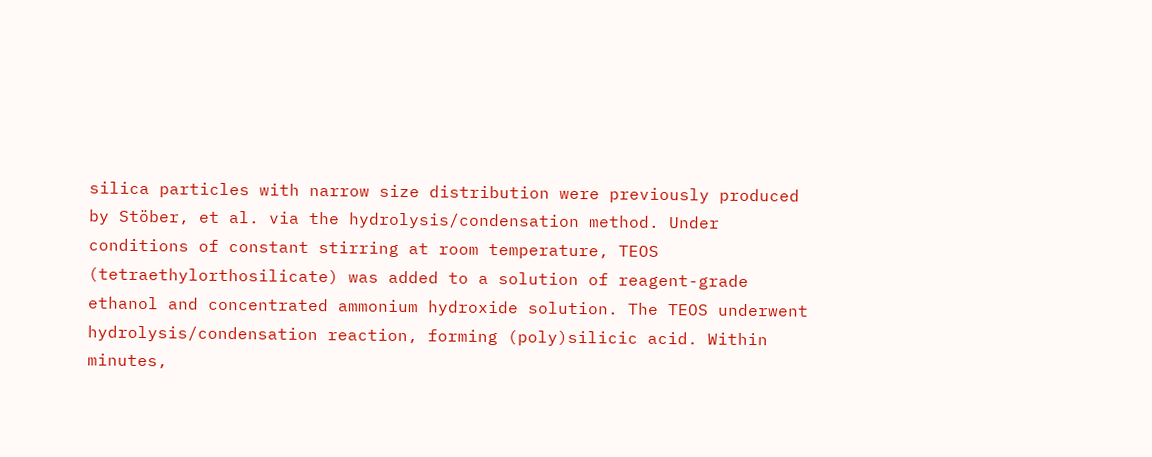silica particles with narrow size distribution were previously produced by Stöber, et al. via the hydrolysis/condensation method. Under conditions of constant stirring at room temperature, TEOS (tetraethylorthosilicate) was added to a solution of reagent-grade ethanol and concentrated ammonium hydroxide solution. The TEOS underwent hydrolysis/condensation reaction, forming (poly)silicic acid. Within minutes,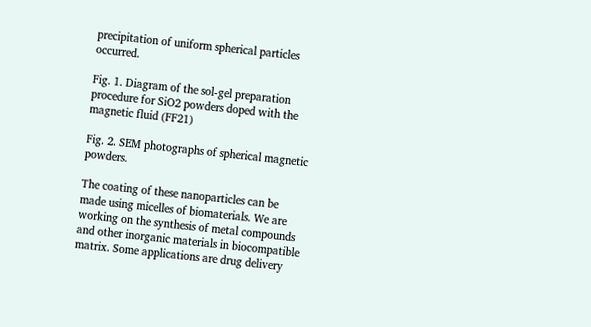precipitation of uniform spherical particles occurred.

Fig. 1. Diagram of the sol-gel preparation procedure for SiO2 powders doped with the magnetic fluid (FF21)

Fig. 2. SEM photographs of spherical magnetic powders.

The coating of these nanoparticles can be made using micelles of biomaterials. We are working on the synthesis of metal compounds and other inorganic materials in biocompatible matrix. Some applications are drug delivery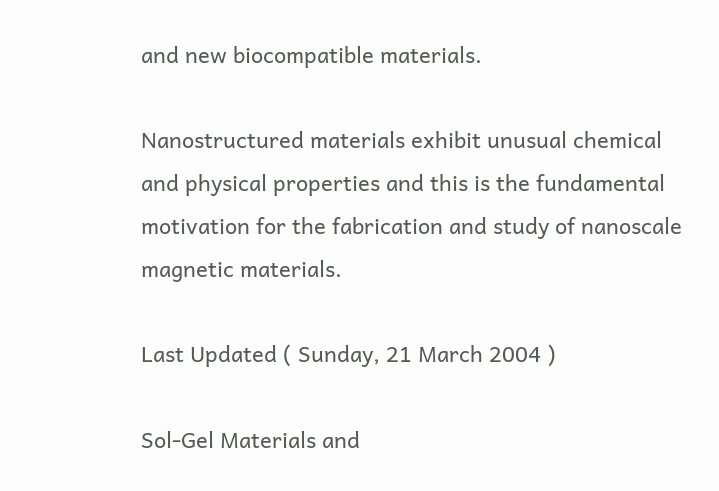and new biocompatible materials.

Nanostructured materials exhibit unusual chemical and physical properties and this is the fundamental motivation for the fabrication and study of nanoscale magnetic materials.

Last Updated ( Sunday, 21 March 2004 )

Sol-Gel Materials and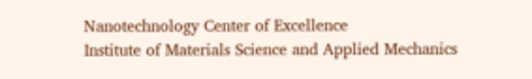Nanotechnology Center of Excellence
Institute of Materials Science and Applied Mechanics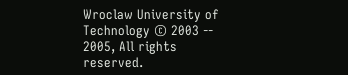Wroclaw University of Technology © 2003 -- 2005, All rights reserved.